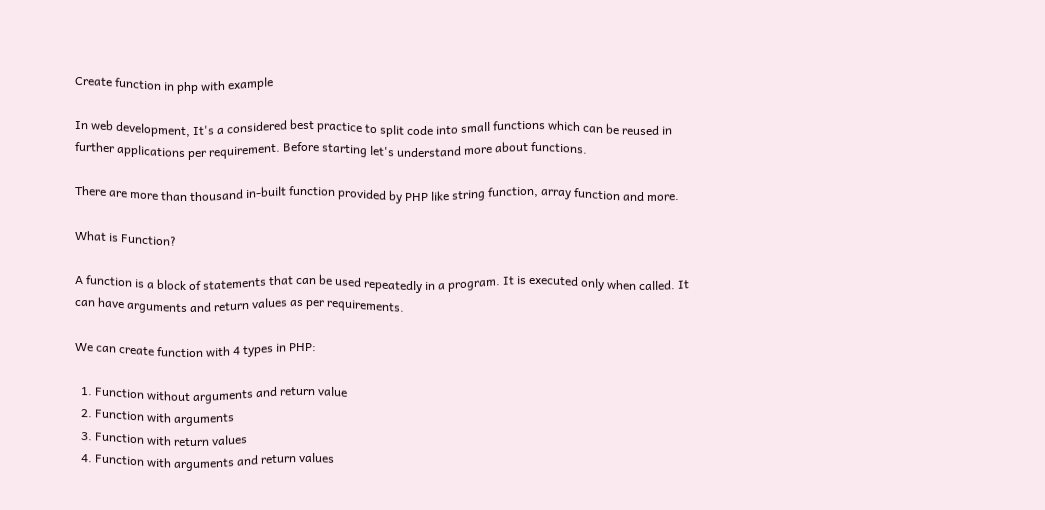Create function in php with example

In web development, It's a considered best practice to split code into small functions which can be reused in further applications per requirement. Before starting let's understand more about functions.

There are more than thousand in-built function provided by PHP like string function, array function and more.

What is Function?

A function is a block of statements that can be used repeatedly in a program. It is executed only when called. It can have arguments and return values as per requirements.

We can create function with 4 types in PHP:

  1. Function without arguments and return value
  2. Function with arguments
  3. Function with return values
  4. Function with arguments and return values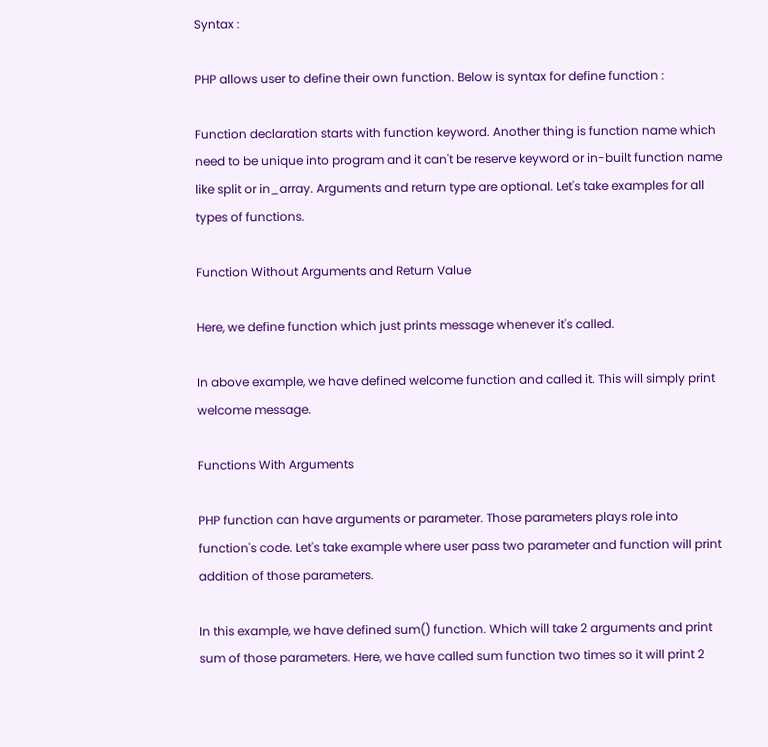Syntax :

PHP allows user to define their own function. Below is syntax for define function :

Function declaration starts with function keyword. Another thing is function name which need to be unique into program and it can't be reserve keyword or in-built function name like split or in_array. Arguments and return type are optional. Let's take examples for all types of functions.

Function Without Arguments and Return Value

Here, we define function which just prints message whenever it's called.

In above example, we have defined welcome function and called it. This will simply print welcome message.

Functions With Arguments

PHP function can have arguments or parameter. Those parameters plays role into function's code. Let's take example where user pass two parameter and function will print addition of those parameters.

In this example, we have defined sum() function. Which will take 2 arguments and print sum of those parameters. Here, we have called sum function two times so it will print 2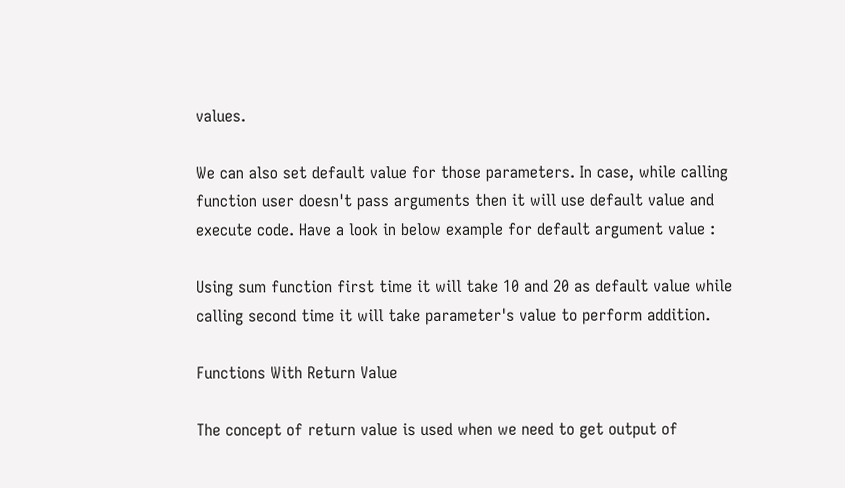values.

We can also set default value for those parameters. In case, while calling function user doesn't pass arguments then it will use default value and execute code. Have a look in below example for default argument value :

Using sum function first time it will take 10 and 20 as default value while calling second time it will take parameter's value to perform addition.

Functions With Return Value

The concept of return value is used when we need to get output of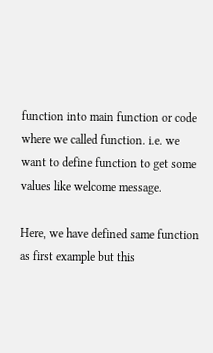function into main function or code where we called function. i.e. we want to define function to get some values like welcome message.

Here, we have defined same function as first example but this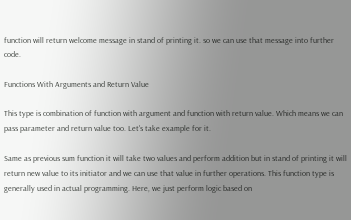function will return welcome message in stand of printing it. so we can use that message into further code.

Functions With Arguments and Return Value

This type is combination of function with argument and function with return value. Which means we can pass parameter and return value too. Let's take example for it.

Same as previous sum function it will take two values and perform addition but in stand of printing it will return new value to its initiator and we can use that value in further operations. This function type is generally used in actual programming. Here, we just perform logic based on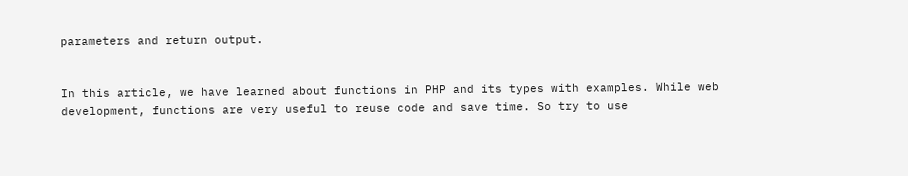parameters and return output.


In this article, we have learned about functions in PHP and its types with examples. While web development, functions are very useful to reuse code and save time. So try to use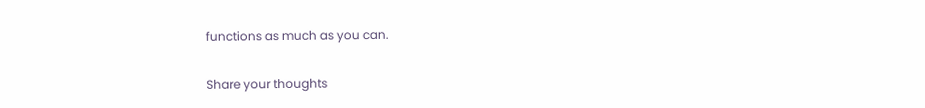functions as much as you can.

Share your thoughts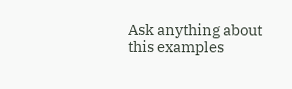Ask anything about this examples